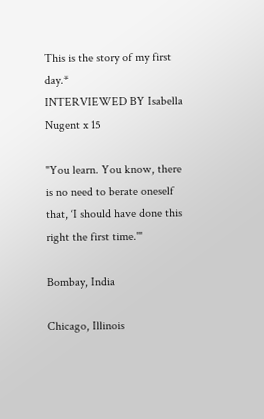This is the story of my first day.*
INTERVIEWED BY Isabella Nugent x 15

"You learn. You know, there is no need to berate oneself that, ‘I should have done this right the first time.'"

Bombay, India

Chicago, Illinois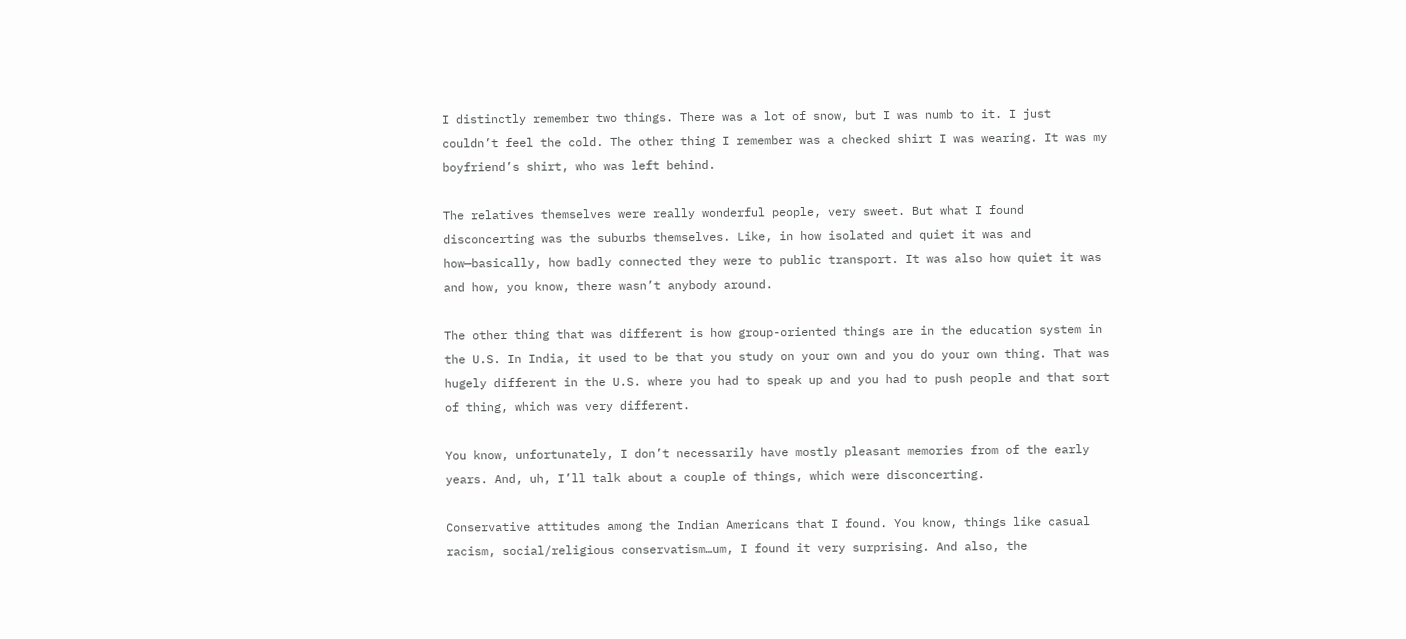I distinctly remember two things. There was a lot of snow, but I was numb to it. I just couldn’t feel the cold. The other thing I remember was a checked shirt I was wearing. It was my boyfriend’s shirt, who was left behind.

The relatives themselves were really wonderful people, very sweet. But what I found disconcerting was the suburbs themselves. Like, in how isolated and quiet it was and how—basically, how badly connected they were to public transport. It was also how quiet it was and how, you know, there wasn’t anybody around.

The other thing that was different is how group-oriented things are in the education system in the U.S. In India, it used to be that you study on your own and you do your own thing. That was hugely different in the U.S. where you had to speak up and you had to push people and that sort of thing, which was very different.

You know, unfortunately, I don’t necessarily have mostly pleasant memories from of the early years. And, uh, I’ll talk about a couple of things, which were disconcerting.

Conservative attitudes among the Indian Americans that I found. You know, things like casual racism, social/religious conservatism…um, I found it very surprising. And also, the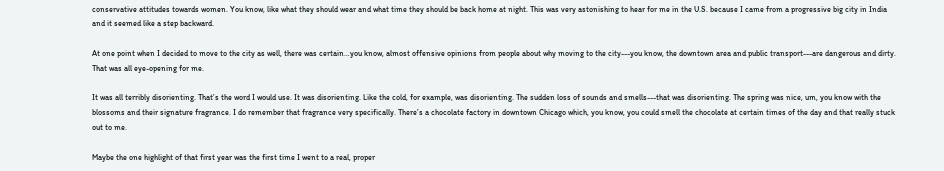conservative attitudes towards women. You know, like what they should wear and what time they should be back home at night. This was very astonishing to hear for me in the U.S. because I came from a progressive big city in India and it seemed like a step backward.

At one point when I decided to move to the city as well, there was certain…you know, almost offensive opinions from people about why moving to the city---you know, the downtown area and public transport---are dangerous and dirty. That was all eye-opening for me.

It was all terribly disorienting. That’s the word I would use. It was disorienting. Like the cold, for example, was disorienting. The sudden loss of sounds and smells---that was disorienting. The spring was nice, um, you know with the blossoms and their signature fragrance. I do remember that fragrance very specifically. There’s a chocolate factory in downtown Chicago which, you know, you could smell the chocolate at certain times of the day and that really stuck out to me.

Maybe the one highlight of that first year was the first time I went to a real, proper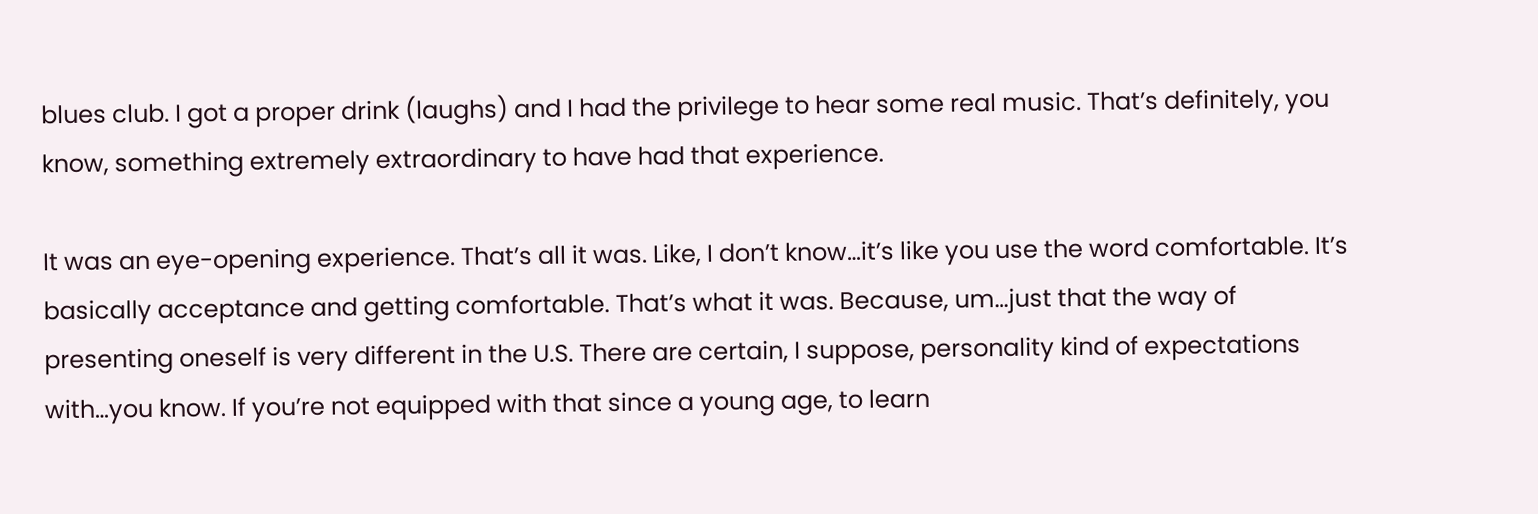blues club. I got a proper drink (laughs) and I had the privilege to hear some real music. That’s definitely, you know, something extremely extraordinary to have had that experience.

It was an eye-opening experience. That’s all it was. Like, I don’t know…it’s like you use the word comfortable. It’s basically acceptance and getting comfortable. That’s what it was. Because, um…just that the way of presenting oneself is very different in the U.S. There are certain, I suppose, personality kind of expectations with…you know. If you’re not equipped with that since a young age, to learn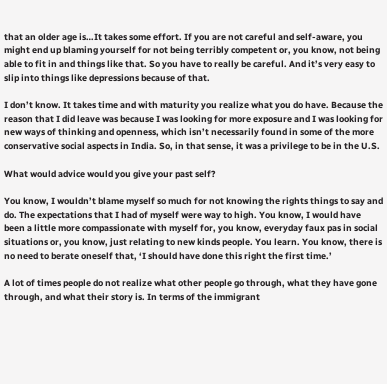that an older age is…It takes some effort. If you are not careful and self-aware, you might end up blaming yourself for not being terribly competent or, you know, not being able to fit in and things like that. So you have to really be careful. And it’s very easy to slip into things like depressions because of that.

I don’t know. It takes time and with maturity you realize what you do have. Because the reason that I did leave was because I was looking for more exposure and I was looking for new ways of thinking and openness, which isn’t necessarily found in some of the more conservative social aspects in India. So, in that sense, it was a privilege to be in the U.S.

What would advice would you give your past self?

You know, I wouldn’t blame myself so much for not knowing the rights things to say and do. The expectations that I had of myself were way to high. You know, I would have been a little more compassionate with myself for, you know, everyday faux pas in social situations or, you know, just relating to new kinds people. You learn. You know, there is no need to berate oneself that, ‘I should have done this right the first time.’

A lot of times people do not realize what other people go through, what they have gone through, and what their story is. In terms of the immigrant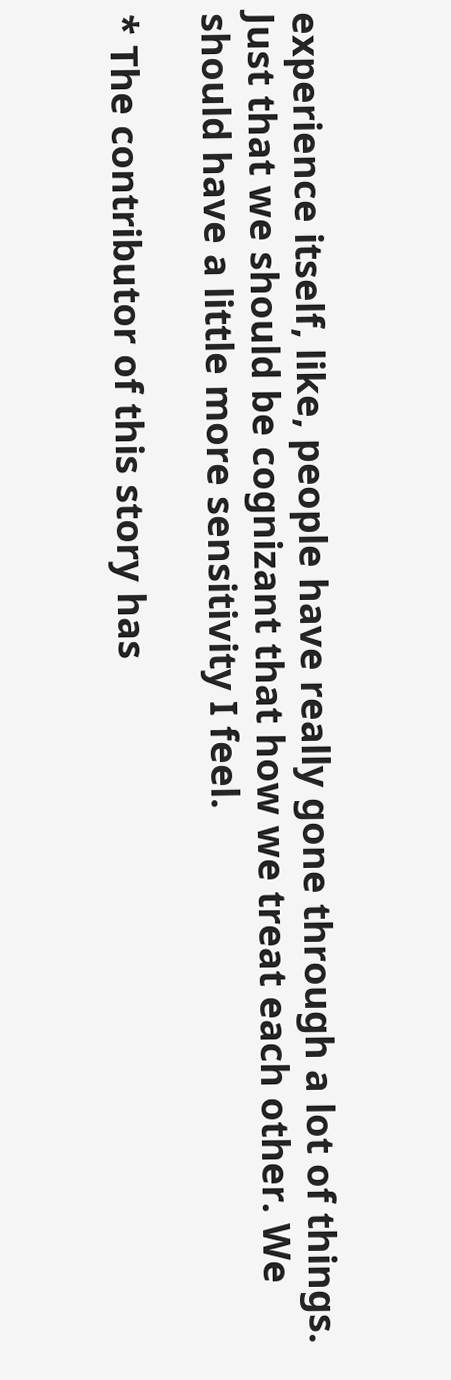experience itself, like, people have really gone through a lot of things. Just that we should be cognizant that how we treat each other. We should have a little more sensitivity I feel.

* The contributor of this story has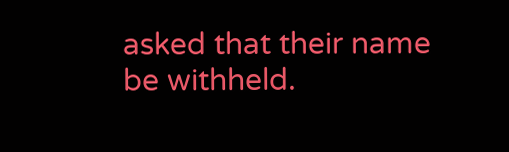asked that their name be withheld.